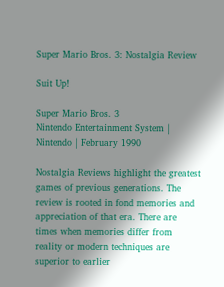Super Mario Bros. 3: Nostalgia Review

Suit Up!

Super Mario Bros. 3
Nintendo Entertainment System | Nintendo | February 1990

Nostalgia Reviews highlight the greatest games of previous generations. The review is rooted in fond memories and appreciation of that era. There are times when memories differ from reality or modern techniques are superior to earlier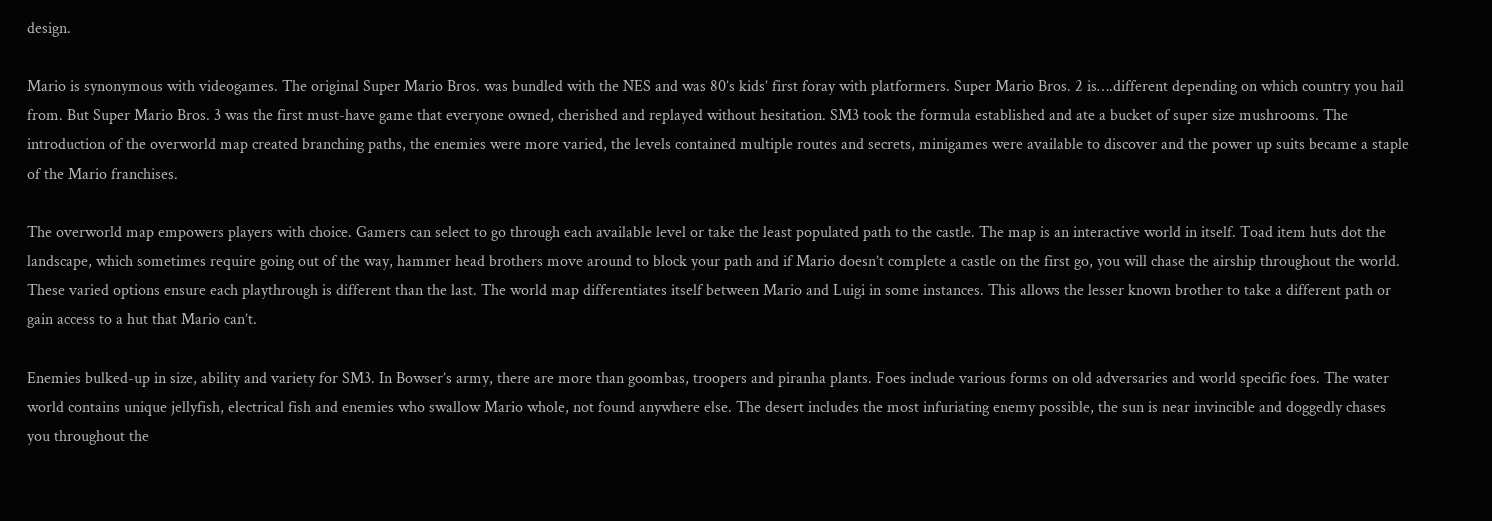design.

Mario is synonymous with videogames. The original Super Mario Bros. was bundled with the NES and was 80’s kids’ first foray with platformers. Super Mario Bros. 2 is….different depending on which country you hail from. But Super Mario Bros. 3 was the first must-have game that everyone owned, cherished and replayed without hesitation. SM3 took the formula established and ate a bucket of super size mushrooms. The introduction of the overworld map created branching paths, the enemies were more varied, the levels contained multiple routes and secrets, minigames were available to discover and the power up suits became a staple of the Mario franchises.

The overworld map empowers players with choice. Gamers can select to go through each available level or take the least populated path to the castle. The map is an interactive world in itself. Toad item huts dot the landscape, which sometimes require going out of the way, hammer head brothers move around to block your path and if Mario doesn’t complete a castle on the first go, you will chase the airship throughout the world. These varied options ensure each playthrough is different than the last. The world map differentiates itself between Mario and Luigi in some instances. This allows the lesser known brother to take a different path or gain access to a hut that Mario can’t.

Enemies bulked-up in size, ability and variety for SM3. In Bowser’s army, there are more than goombas, troopers and piranha plants. Foes include various forms on old adversaries and world specific foes. The water world contains unique jellyfish, electrical fish and enemies who swallow Mario whole, not found anywhere else. The desert includes the most infuriating enemy possible, the sun is near invincible and doggedly chases you throughout the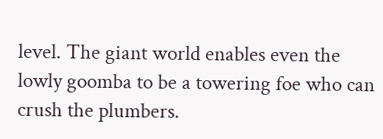level. The giant world enables even the lowly goomba to be a towering foe who can crush the plumbers.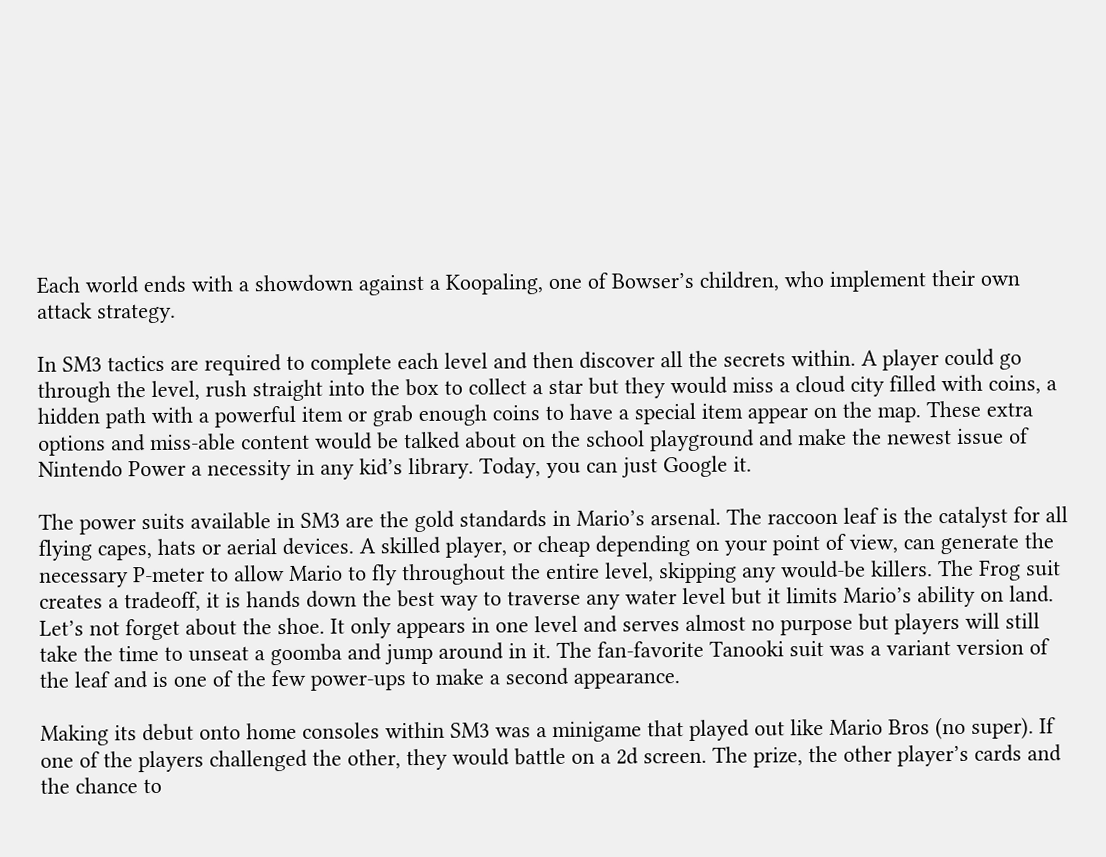Each world ends with a showdown against a Koopaling, one of Bowser’s children, who implement their own attack strategy.

In SM3 tactics are required to complete each level and then discover all the secrets within. A player could go through the level, rush straight into the box to collect a star but they would miss a cloud city filled with coins, a hidden path with a powerful item or grab enough coins to have a special item appear on the map. These extra options and miss-able content would be talked about on the school playground and make the newest issue of Nintendo Power a necessity in any kid’s library. Today, you can just Google it.

The power suits available in SM3 are the gold standards in Mario’s arsenal. The raccoon leaf is the catalyst for all flying capes, hats or aerial devices. A skilled player, or cheap depending on your point of view, can generate the necessary P-meter to allow Mario to fly throughout the entire level, skipping any would-be killers. The Frog suit creates a tradeoff, it is hands down the best way to traverse any water level but it limits Mario’s ability on land. Let’s not forget about the shoe. It only appears in one level and serves almost no purpose but players will still take the time to unseat a goomba and jump around in it. The fan-favorite Tanooki suit was a variant version of the leaf and is one of the few power-ups to make a second appearance.

Making its debut onto home consoles within SM3 was a minigame that played out like Mario Bros (no super). If one of the players challenged the other, they would battle on a 2d screen. The prize, the other player’s cards and the chance to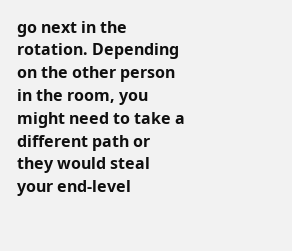go next in the rotation. Depending on the other person in the room, you might need to take a different path or they would steal your end-level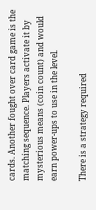cards. Another fought over card game is the matching sequence. Players activate it by mysterious means (coin count) and would earn power-ups to use in the level.

There is a strategy required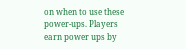on when to use these power-ups. Players earn power ups by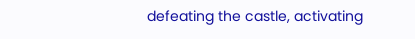defeating the castle, activating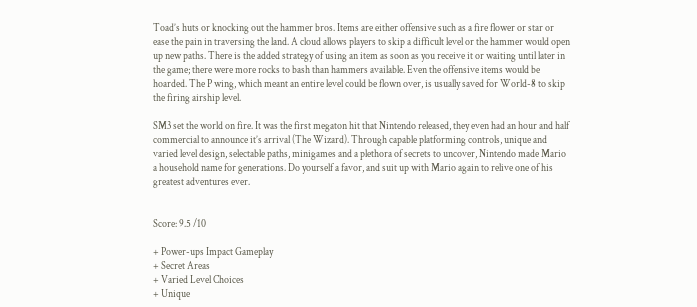Toad’s huts or knocking out the hammer bros. Items are either offensive such as a fire flower or star or ease the pain in traversing the land. A cloud allows players to skip a difficult level or the hammer would open up new paths. There is the added strategy of using an item as soon as you receive it or waiting until later in the game; there were more rocks to bash than hammers available. Even the offensive items would be hoarded. The P wing, which meant an entire level could be flown over, is usually saved for World-8 to skip the firing airship level.

SM3 set the world on fire. It was the first megaton hit that Nintendo released, they even had an hour and half commercial to announce it’s arrival (The Wizard). Through capable platforming controls, unique and varied level design, selectable paths, minigames and a plethora of secrets to uncover, Nintendo made Mario a household name for generations. Do yourself a favor, and suit up with Mario again to relive one of his greatest adventures ever.


Score: 9.5 /10

+ Power-ups Impact Gameplay
+ Secret Areas
+ Varied Level Choices
+ Unique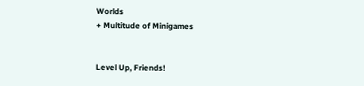Worlds
+ Multitude of Minigames


Level Up, Friends!